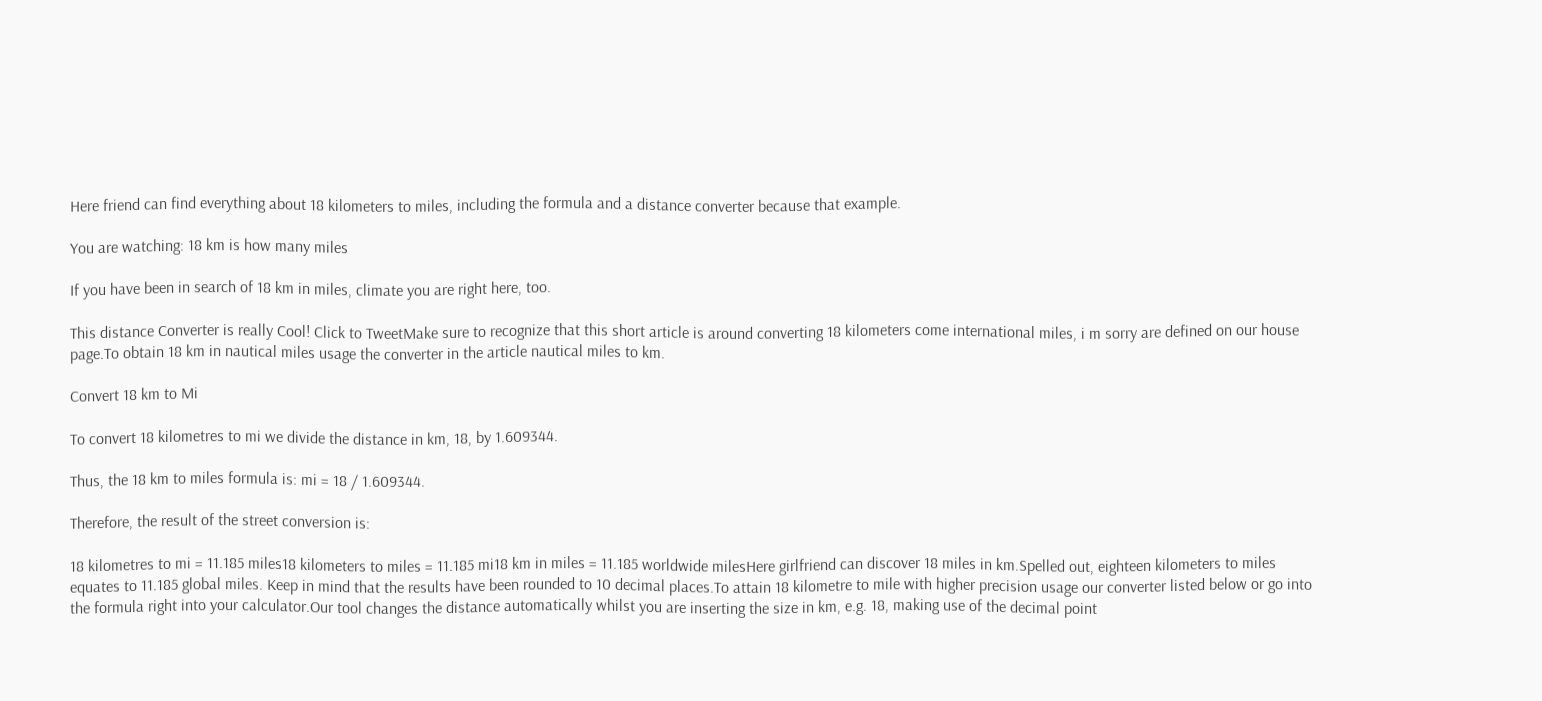Here friend can find everything about 18 kilometers to miles, including the formula and a distance converter because that example.

You are watching: 18 km is how many miles

If you have been in search of 18 km in miles, climate you are right here, too.

This distance Converter is really Cool! Click to TweetMake sure to recognize that this short article is around converting 18 kilometers come international miles, i m sorry are defined on our house page.To obtain 18 km in nautical miles usage the converter in the article nautical miles to km.

Convert 18 km to Mi

To convert 18 kilometres to mi we divide the distance in km, 18, by 1.609344.

Thus, the 18 km to miles formula is: mi = 18 / 1.609344.

Therefore, the result of the street conversion is:

18 kilometres to mi = 11.185 miles18 kilometers to miles = 11.185 mi18 km in miles = 11.185 worldwide milesHere girlfriend can discover 18 miles in km.Spelled out, eighteen kilometers to miles equates to 11.185 global miles. Keep in mind that the results have been rounded to 10 decimal places.To attain 18 kilometre to mile with higher precision usage our converter listed below or go into the formula right into your calculator.Our tool changes the distance automatically whilst you are inserting the size in km, e.g. 18, making use of the decimal point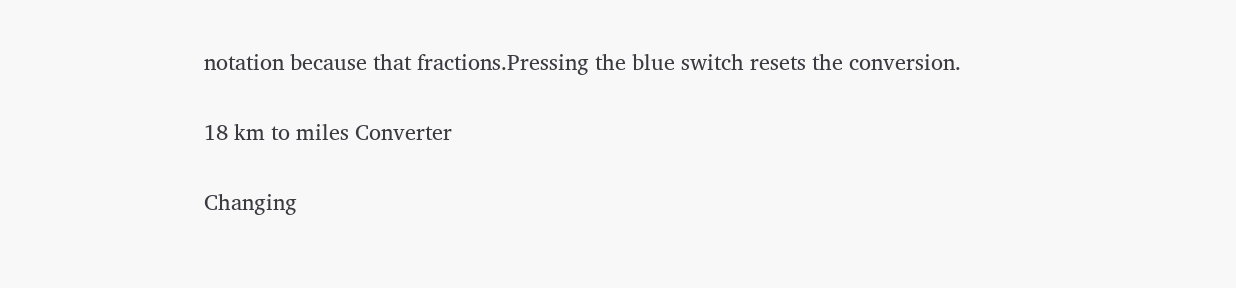notation because that fractions.Pressing the blue switch resets the conversion.

18 km to miles Converter

Changing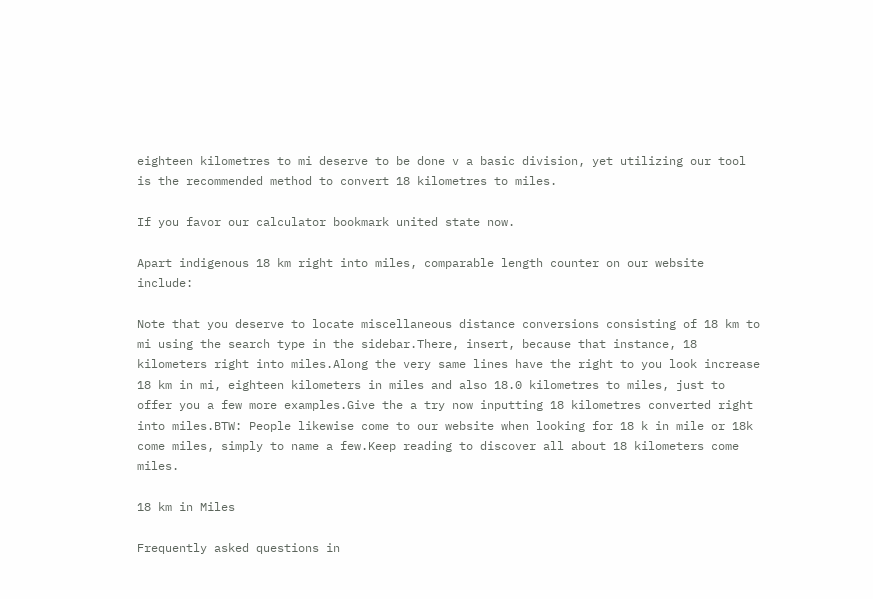eighteen kilometres to mi deserve to be done v a basic division, yet utilizing our tool is the recommended method to convert 18 kilometres to miles.

If you favor our calculator bookmark united state now.

Apart indigenous 18 km right into miles, comparable length counter on our website include:

Note that you deserve to locate miscellaneous distance conversions consisting of 18 km to mi using the search type in the sidebar.There, insert, because that instance, 18 kilometers right into miles.Along the very same lines have the right to you look increase 18 km in mi, eighteen kilometers in miles and also 18.0 kilometres to miles, just to offer you a few more examples.Give the a try now inputting 18 kilometres converted right into miles.BTW: People likewise come to our website when looking for 18 k in mile or 18k come miles, simply to name a few.Keep reading to discover all about 18 kilometers come miles.

18 km in Miles

Frequently asked questions in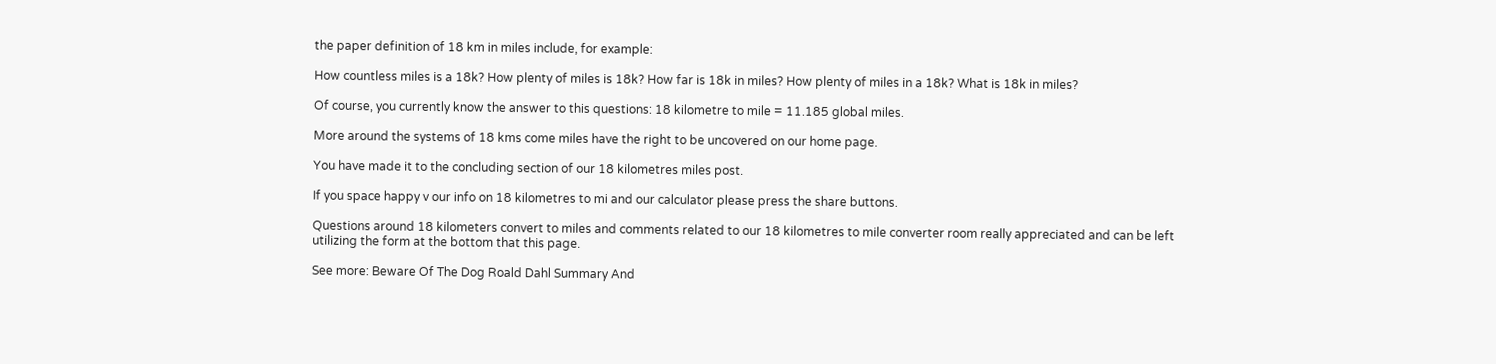the paper definition of 18 km in miles include, for example:

How countless miles is a 18k? How plenty of miles is 18k? How far is 18k in miles? How plenty of miles in a 18k? What is 18k in miles?

Of course, you currently know the answer to this questions: 18 kilometre to mile = 11.185 global miles.

More around the systems of 18 kms come miles have the right to be uncovered on our home page.

You have made it to the concluding section of our 18 kilometres miles post.

If you space happy v our info on 18 kilometres to mi and our calculator please press the share buttons.

Questions around 18 kilometers convert to miles and comments related to our 18 kilometres to mile converter room really appreciated and can be left utilizing the form at the bottom that this page.

See more: Beware Of The Dog Roald Dahl Summary And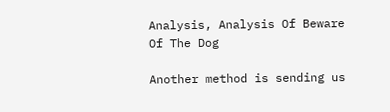Analysis, Analysis Of Beware Of The Dog

Another method is sending us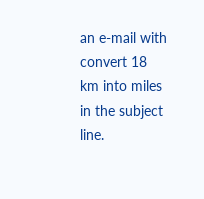an e-mail with convert 18 km into miles in the subject line.